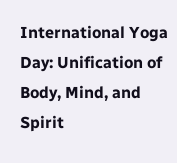International Yoga Day: Unification of Body, Mind, and Spirit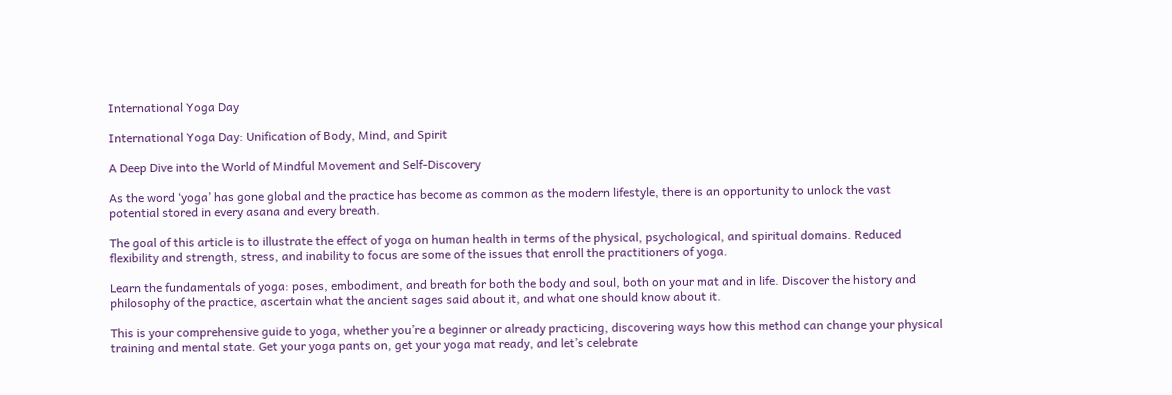International Yoga Day

International Yoga Day: Unification of Body, Mind, and Spirit

A Deep Dive into the World of Mindful Movement and Self-Discovery

As the word ‘yoga’ has gone global and the practice has become as common as the modern lifestyle, there is an opportunity to unlock the vast potential stored in every asana and every breath.

The goal of this article is to illustrate the effect of yoga on human health in terms of the physical, psychological, and spiritual domains. Reduced flexibility and strength, stress, and inability to focus are some of the issues that enroll the practitioners of yoga.

Learn the fundamentals of yoga: poses, embodiment, and breath for both the body and soul, both on your mat and in life. Discover the history and philosophy of the practice, ascertain what the ancient sages said about it, and what one should know about it.

This is your comprehensive guide to yoga, whether you’re a beginner or already practicing, discovering ways how this method can change your physical training and mental state. Get your yoga pants on, get your yoga mat ready, and let’s celebrate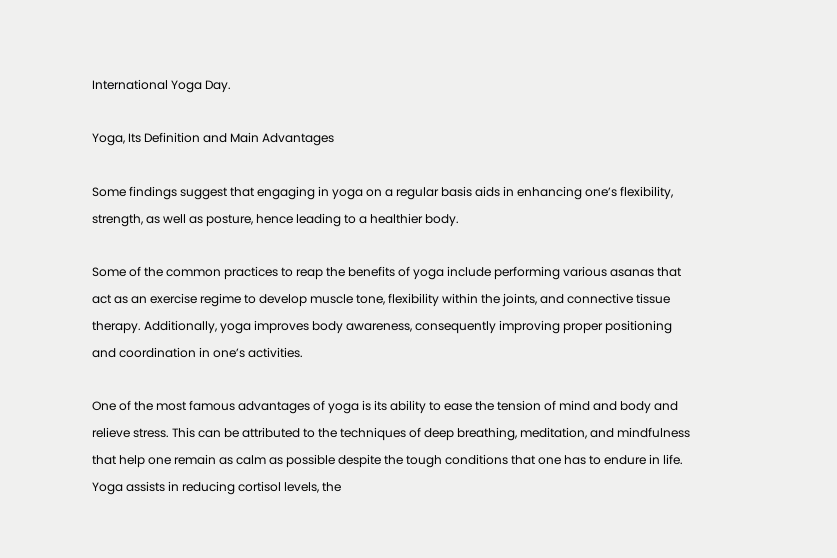International Yoga Day.

Yoga, Its Definition and Main Advantages

Some findings suggest that engaging in yoga on a regular basis aids in enhancing one’s flexibility, strength, as well as posture, hence leading to a healthier body.

Some of the common practices to reap the benefits of yoga include performing various asanas that act as an exercise regime to develop muscle tone, flexibility within the joints, and connective tissue therapy. Additionally, yoga improves body awareness, consequently improving proper positioning and coordination in one’s activities.

One of the most famous advantages of yoga is its ability to ease the tension of mind and body and relieve stress. This can be attributed to the techniques of deep breathing, meditation, and mindfulness that help one remain as calm as possible despite the tough conditions that one has to endure in life. Yoga assists in reducing cortisol levels, the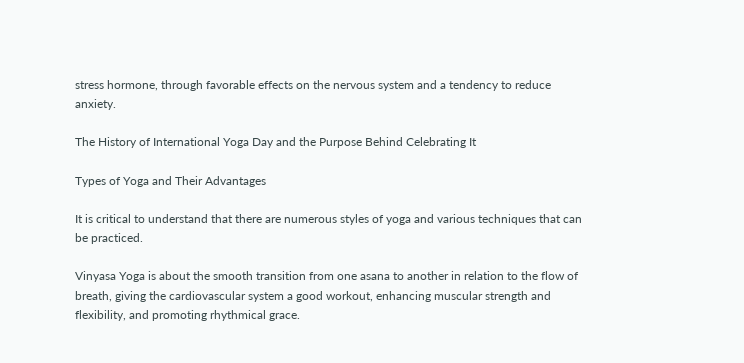stress hormone, through favorable effects on the nervous system and a tendency to reduce anxiety.

The History of International Yoga Day and the Purpose Behind Celebrating It

Types of Yoga and Their Advantages

It is critical to understand that there are numerous styles of yoga and various techniques that can be practiced.

Vinyasa Yoga is about the smooth transition from one asana to another in relation to the flow of breath, giving the cardiovascular system a good workout, enhancing muscular strength and flexibility, and promoting rhythmical grace.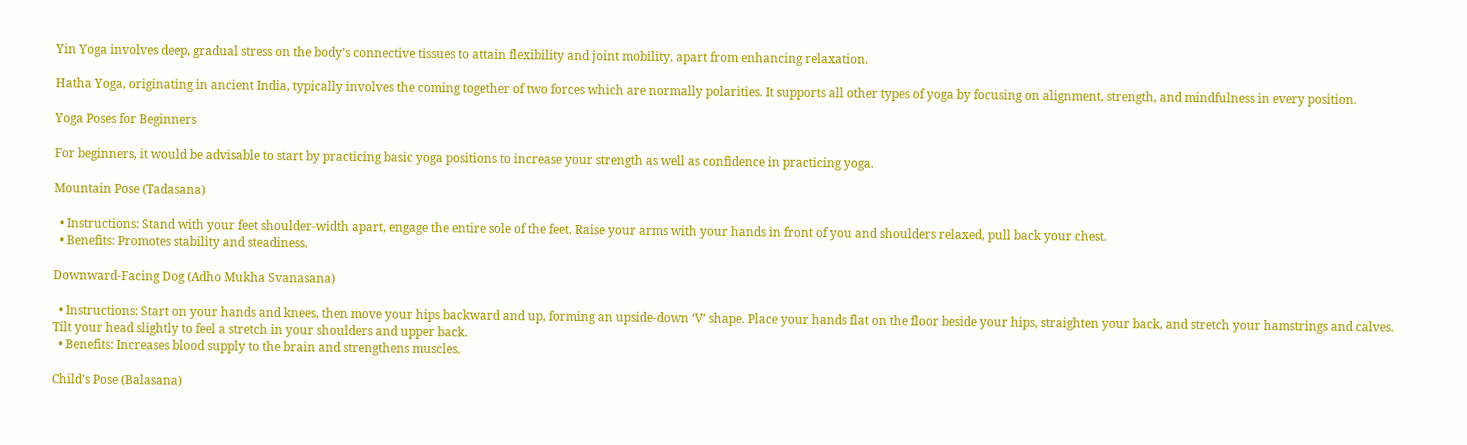Yin Yoga involves deep, gradual stress on the body’s connective tissues to attain flexibility and joint mobility, apart from enhancing relaxation.

Hatha Yoga, originating in ancient India, typically involves the coming together of two forces which are normally polarities. It supports all other types of yoga by focusing on alignment, strength, and mindfulness in every position.

Yoga Poses for Beginners

For beginners, it would be advisable to start by practicing basic yoga positions to increase your strength as well as confidence in practicing yoga.

Mountain Pose (Tadasana)

  • Instructions: Stand with your feet shoulder-width apart, engage the entire sole of the feet. Raise your arms with your hands in front of you and shoulders relaxed, pull back your chest.
  • Benefits: Promotes stability and steadiness.

Downward-Facing Dog (Adho Mukha Svanasana)

  • Instructions: Start on your hands and knees, then move your hips backward and up, forming an upside-down ‘V’ shape. Place your hands flat on the floor beside your hips, straighten your back, and stretch your hamstrings and calves. Tilt your head slightly to feel a stretch in your shoulders and upper back.
  • Benefits: Increases blood supply to the brain and strengthens muscles.

Child’s Pose (Balasana)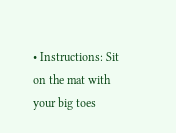• Instructions: Sit on the mat with your big toes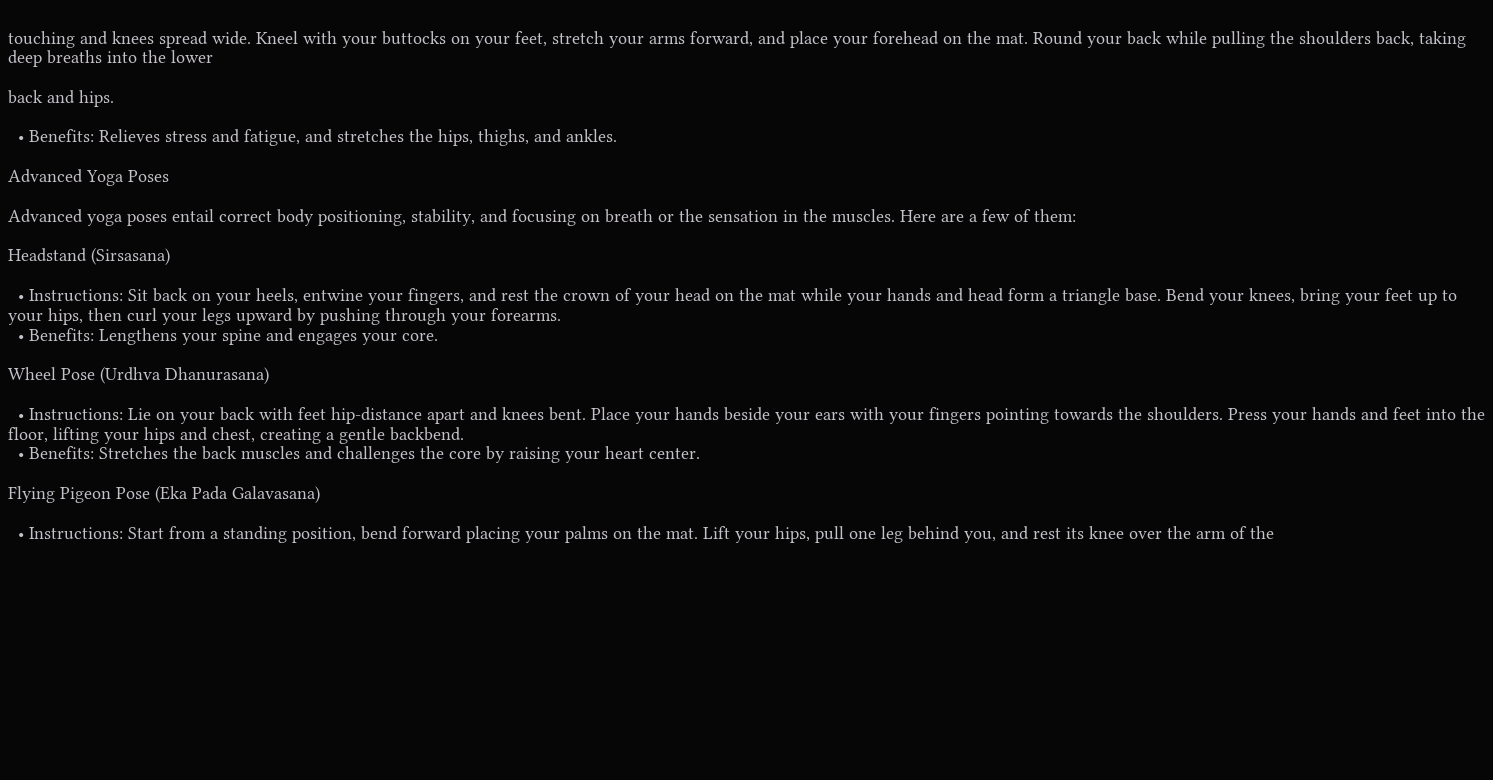touching and knees spread wide. Kneel with your buttocks on your feet, stretch your arms forward, and place your forehead on the mat. Round your back while pulling the shoulders back, taking deep breaths into the lower

back and hips.

  • Benefits: Relieves stress and fatigue, and stretches the hips, thighs, and ankles.

Advanced Yoga Poses

Advanced yoga poses entail correct body positioning, stability, and focusing on breath or the sensation in the muscles. Here are a few of them:

Headstand (Sirsasana)

  • Instructions: Sit back on your heels, entwine your fingers, and rest the crown of your head on the mat while your hands and head form a triangle base. Bend your knees, bring your feet up to your hips, then curl your legs upward by pushing through your forearms.
  • Benefits: Lengthens your spine and engages your core.

Wheel Pose (Urdhva Dhanurasana)

  • Instructions: Lie on your back with feet hip-distance apart and knees bent. Place your hands beside your ears with your fingers pointing towards the shoulders. Press your hands and feet into the floor, lifting your hips and chest, creating a gentle backbend.
  • Benefits: Stretches the back muscles and challenges the core by raising your heart center.

Flying Pigeon Pose (Eka Pada Galavasana)

  • Instructions: Start from a standing position, bend forward placing your palms on the mat. Lift your hips, pull one leg behind you, and rest its knee over the arm of the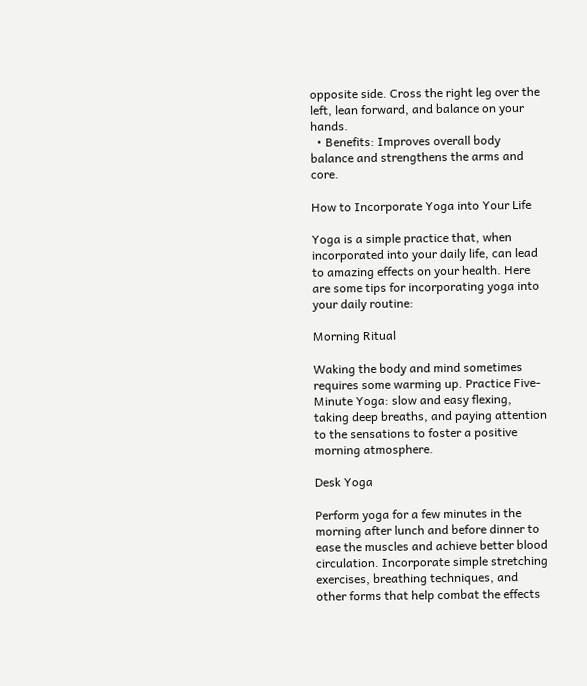opposite side. Cross the right leg over the left, lean forward, and balance on your hands.
  • Benefits: Improves overall body balance and strengthens the arms and core.

How to Incorporate Yoga into Your Life

Yoga is a simple practice that, when incorporated into your daily life, can lead to amazing effects on your health. Here are some tips for incorporating yoga into your daily routine:

Morning Ritual

Waking the body and mind sometimes requires some warming up. Practice Five-Minute Yoga: slow and easy flexing, taking deep breaths, and paying attention to the sensations to foster a positive morning atmosphere.

Desk Yoga

Perform yoga for a few minutes in the morning after lunch and before dinner to ease the muscles and achieve better blood circulation. Incorporate simple stretching exercises, breathing techniques, and other forms that help combat the effects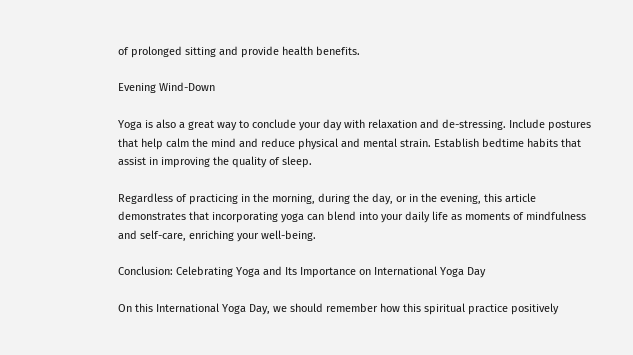of prolonged sitting and provide health benefits.

Evening Wind-Down

Yoga is also a great way to conclude your day with relaxation and de-stressing. Include postures that help calm the mind and reduce physical and mental strain. Establish bedtime habits that assist in improving the quality of sleep.

Regardless of practicing in the morning, during the day, or in the evening, this article demonstrates that incorporating yoga can blend into your daily life as moments of mindfulness and self-care, enriching your well-being.

Conclusion: Celebrating Yoga and Its Importance on International Yoga Day

On this International Yoga Day, we should remember how this spiritual practice positively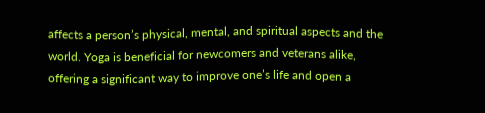affects a person’s physical, mental, and spiritual aspects and the world. Yoga is beneficial for newcomers and veterans alike, offering a significant way to improve one’s life and open a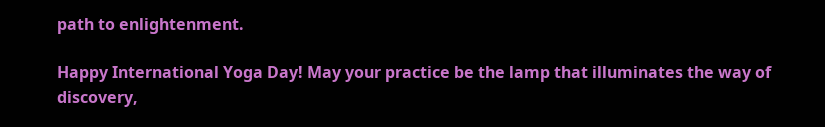path to enlightenment.

Happy International Yoga Day! May your practice be the lamp that illuminates the way of discovery,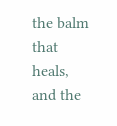the balm that heals, and the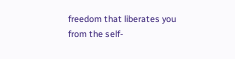freedom that liberates you from the self-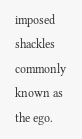imposed shackles commonly known as the ego.